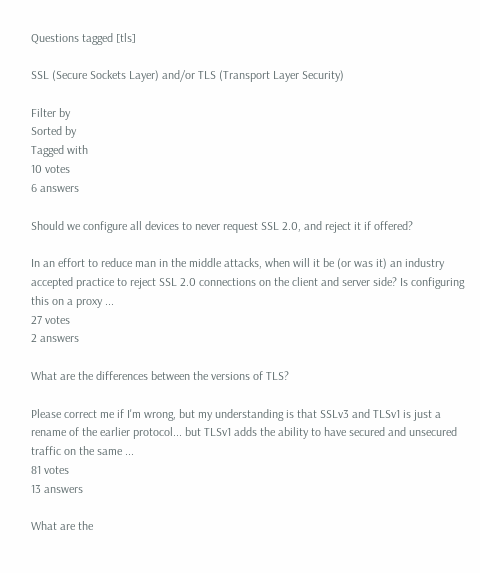Questions tagged [tls]

SSL (Secure Sockets Layer) and/or TLS (Transport Layer Security)

Filter by
Sorted by
Tagged with
10 votes
6 answers

Should we configure all devices to never request SSL 2.0, and reject it if offered?

In an effort to reduce man in the middle attacks, when will it be (or was it) an industry accepted practice to reject SSL 2.0 connections on the client and server side? Is configuring this on a proxy ...
27 votes
2 answers

What are the differences between the versions of TLS?

Please correct me if I'm wrong, but my understanding is that SSLv3 and TLSv1 is just a rename of the earlier protocol... but TLSv1 adds the ability to have secured and unsecured traffic on the same ...
81 votes
13 answers

What are the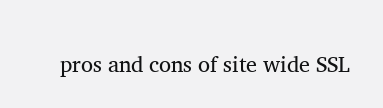pros and cons of site wide SSL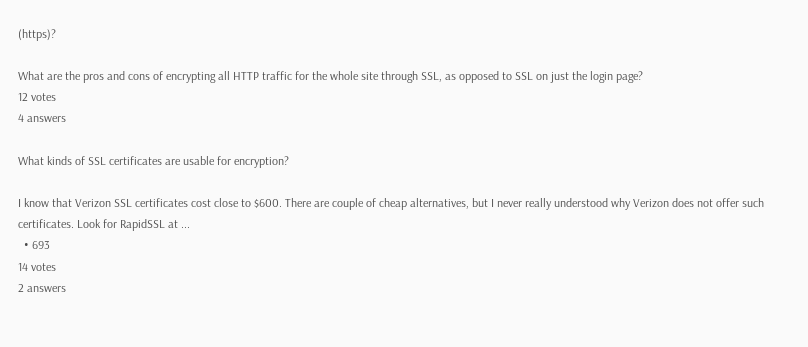(https)?

What are the pros and cons of encrypting all HTTP traffic for the whole site through SSL, as opposed to SSL on just the login page?
12 votes
4 answers

What kinds of SSL certificates are usable for encryption?

I know that Verizon SSL certificates cost close to $600. There are couple of cheap alternatives, but I never really understood why Verizon does not offer such certificates. Look for RapidSSL at ...
  • 693
14 votes
2 answers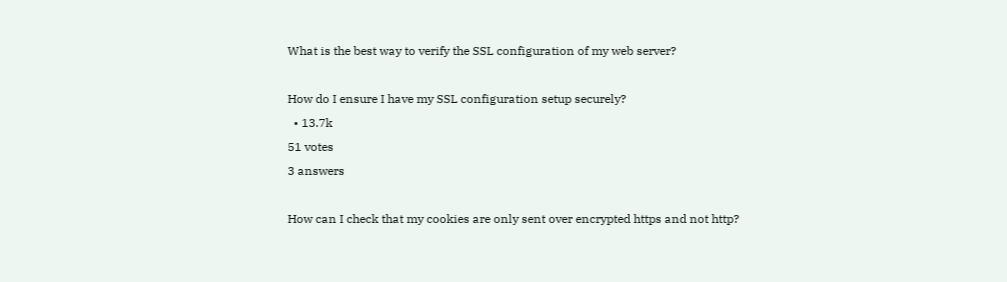What is the best way to verify the SSL configuration of my web server?

How do I ensure I have my SSL configuration setup securely?
  • 13.7k
51 votes
3 answers

How can I check that my cookies are only sent over encrypted https and not http?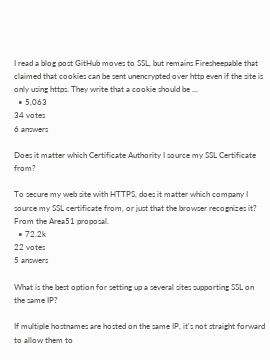I read a blog post GitHub moves to SSL, but remains Firesheepable that claimed that cookies can be sent unencrypted over http even if the site is only using https. They write that a cookie should be ...
  • 5,063
34 votes
6 answers

Does it matter which Certificate Authority I source my SSL Certificate from?

To secure my web site with HTTPS, does it matter which company I source my SSL certificate from, or just that the browser recognizes it? From the Area51 proposal.
  • 72.2k
22 votes
5 answers

What is the best option for setting up a several sites supporting SSL on the same IP?

If multiple hostnames are hosted on the same IP, it's not straight forward to allow them to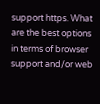support https. What are the best options in terms of browser support and/or web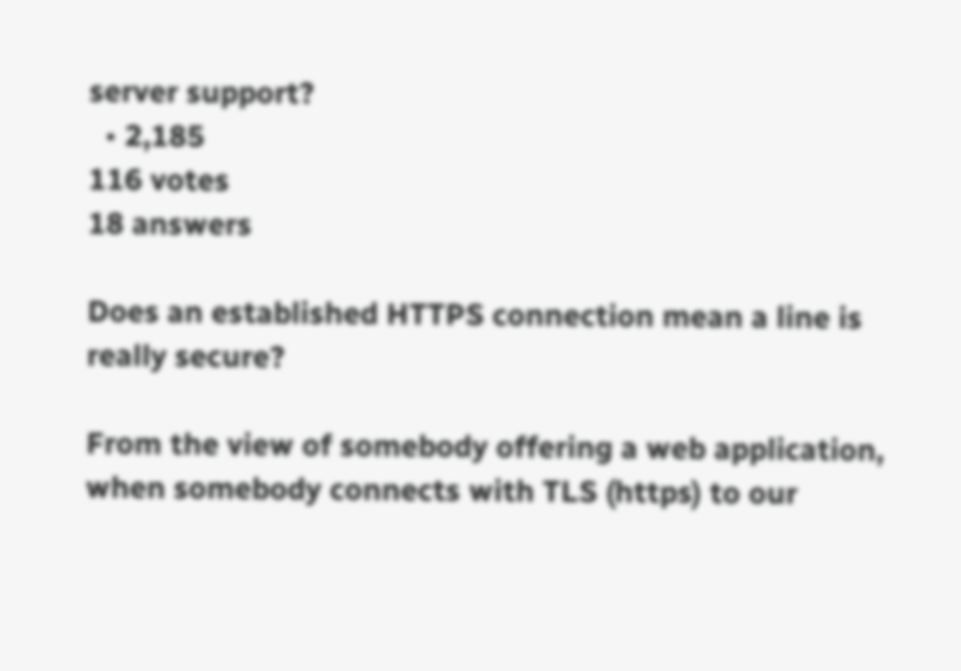server support?
  • 2,185
116 votes
18 answers

Does an established HTTPS connection mean a line is really secure?

From the view of somebody offering a web application, when somebody connects with TLS (https) to our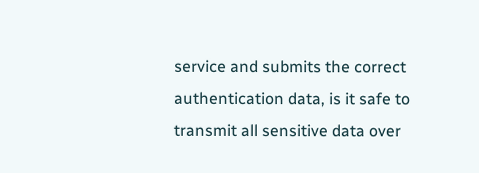service and submits the correct authentication data, is it safe to transmit all sensitive data over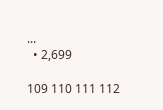...
  • 2,699

109 110 111 112